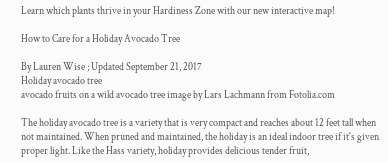Learn which plants thrive in your Hardiness Zone with our new interactive map!

How to Care for a Holiday Avocado Tree

By Lauren Wise ; Updated September 21, 2017
Holiday avocado tree
avocado fruits on a wild avocado tree image by Lars Lachmann from Fotolia.com

The holiday avocado tree is a variety that is very compact and reaches about 12 feet tall when not maintained. When pruned and maintained, the holiday is an ideal indoor tree if it's given proper light. Like the Hass variety, holiday provides delicious tender fruit,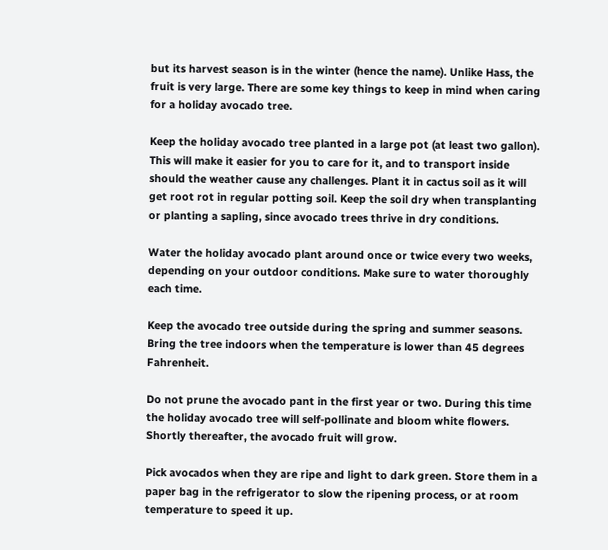but its harvest season is in the winter (hence the name). Unlike Hass, the fruit is very large. There are some key things to keep in mind when caring for a holiday avocado tree.

Keep the holiday avocado tree planted in a large pot (at least two gallon). This will make it easier for you to care for it, and to transport inside should the weather cause any challenges. Plant it in cactus soil as it will get root rot in regular potting soil. Keep the soil dry when transplanting or planting a sapling, since avocado trees thrive in dry conditions.

Water the holiday avocado plant around once or twice every two weeks, depending on your outdoor conditions. Make sure to water thoroughly each time.

Keep the avocado tree outside during the spring and summer seasons. Bring the tree indoors when the temperature is lower than 45 degrees Fahrenheit.

Do not prune the avocado pant in the first year or two. During this time the holiday avocado tree will self-pollinate and bloom white flowers. Shortly thereafter, the avocado fruit will grow.

Pick avocados when they are ripe and light to dark green. Store them in a paper bag in the refrigerator to slow the ripening process, or at room temperature to speed it up.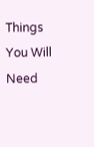Things You Will Need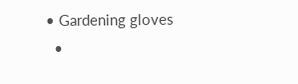• Gardening gloves
  •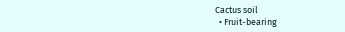Cactus soil
  • Fruit-bearing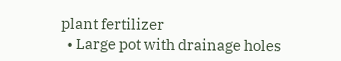plant fertilizer
  • Large pot with drainage holes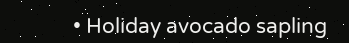• Holiday avocado sapling